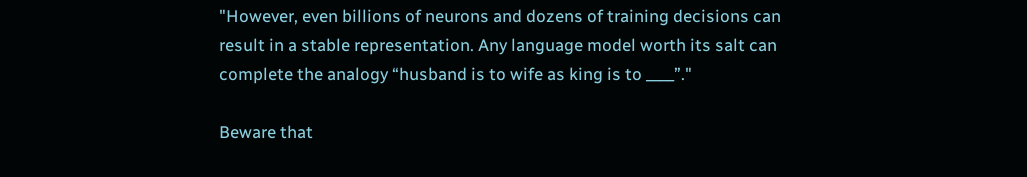"However, even billions of neurons and dozens of training decisions can result in a stable representation. Any language model worth its salt can complete the analogy “husband is to wife as king is to ____”."

Beware that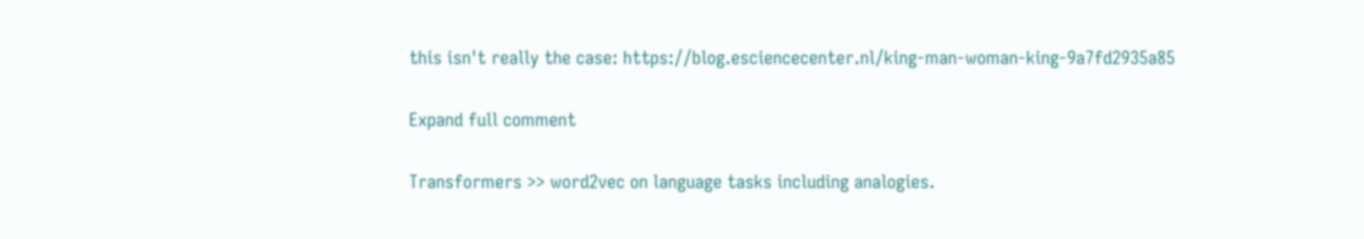this isn't really the case: https://blog.esciencecenter.nl/king-man-woman-king-9a7fd2935a85

Expand full comment

Transformers >> word2vec on language tasks including analogies.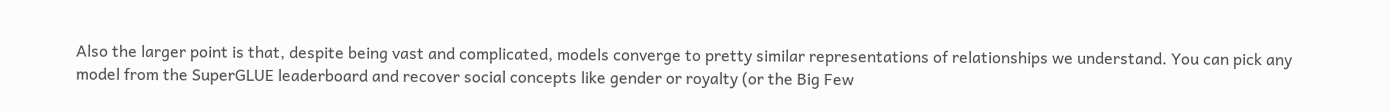Also the larger point is that, despite being vast and complicated, models converge to pretty similar representations of relationships we understand. You can pick any model from the SuperGLUE leaderboard and recover social concepts like gender or royalty (or the Big Few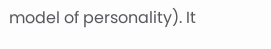model of personality). It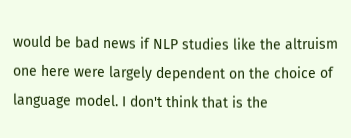would be bad news if NLP studies like the altruism one here were largely dependent on the choice of language model. I don't think that is the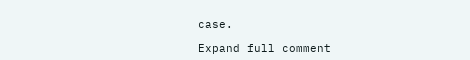case.

Expand full comment